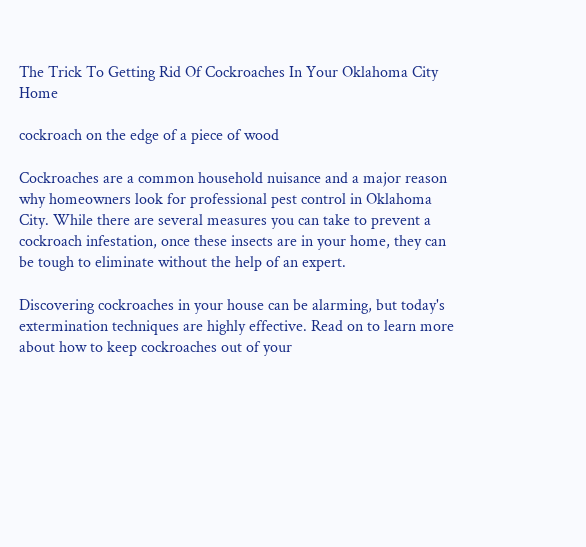The Trick To Getting Rid Of Cockroaches In Your Oklahoma City Home

cockroach on the edge of a piece of wood

Cockroaches are a common household nuisance and a major reason why homeowners look for professional pest control in Oklahoma City. While there are several measures you can take to prevent a cockroach infestation, once these insects are in your home, they can be tough to eliminate without the help of an expert.

Discovering cockroaches in your house can be alarming, but today's extermination techniques are highly effective. Read on to learn more about how to keep cockroaches out of your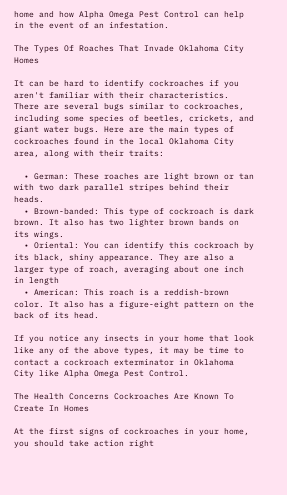home and how Alpha Omega Pest Control can help in the event of an infestation.

The Types Of Roaches That Invade Oklahoma City Homes

It can be hard to identify cockroaches if you aren't familiar with their characteristics. There are several bugs similar to cockroaches, including some species of beetles, crickets, and giant water bugs. Here are the main types of cockroaches found in the local Oklahoma City area, along with their traits:

  • German: These roaches are light brown or tan with two dark parallel stripes behind their heads.
  • Brown-banded: This type of cockroach is dark brown. It also has two lighter brown bands on its wings.
  • Oriental: You can identify this cockroach by its black, shiny appearance. They are also a larger type of roach, averaging about one inch in length
  • American: This roach is a reddish-brown color. It also has a figure-eight pattern on the back of its head.

If you notice any insects in your home that look like any of the above types, it may be time to contact a cockroach exterminator in Oklahoma City like Alpha Omega Pest Control.

The Health Concerns Cockroaches Are Known To Create In Homes

At the first signs of cockroaches in your home, you should take action right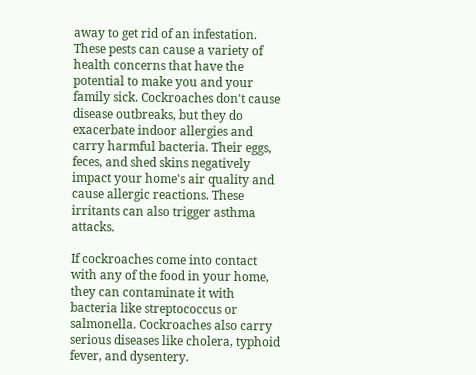away to get rid of an infestation. These pests can cause a variety of health concerns that have the potential to make you and your family sick. Cockroaches don't cause disease outbreaks, but they do exacerbate indoor allergies and carry harmful bacteria. Their eggs, feces, and shed skins negatively impact your home's air quality and cause allergic reactions. These irritants can also trigger asthma attacks.

If cockroaches come into contact with any of the food in your home, they can contaminate it with bacteria like streptococcus or salmonella. Cockroaches also carry serious diseases like cholera, typhoid fever, and dysentery.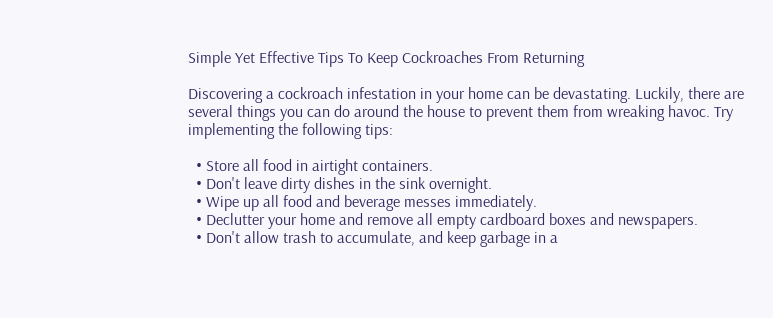Simple Yet Effective Tips To Keep Cockroaches From Returning

Discovering a cockroach infestation in your home can be devastating. Luckily, there are several things you can do around the house to prevent them from wreaking havoc. Try implementing the following tips:

  • Store all food in airtight containers.
  • Don't leave dirty dishes in the sink overnight.
  • Wipe up all food and beverage messes immediately.
  • Declutter your home and remove all empty cardboard boxes and newspapers.
  • Don't allow trash to accumulate, and keep garbage in a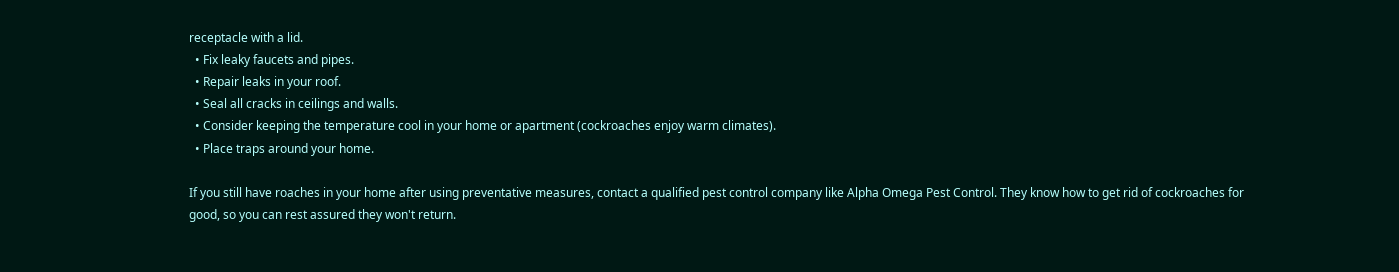receptacle with a lid.
  • Fix leaky faucets and pipes.
  • Repair leaks in your roof.
  • Seal all cracks in ceilings and walls.
  • Consider keeping the temperature cool in your home or apartment (cockroaches enjoy warm climates).
  • Place traps around your home.

If you still have roaches in your home after using preventative measures, contact a qualified pest control company like Alpha Omega Pest Control. They know how to get rid of cockroaches for good, so you can rest assured they won't return.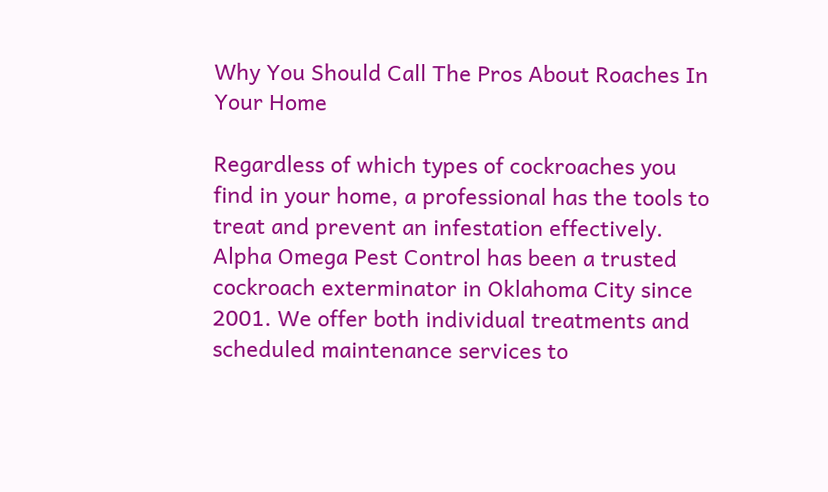Why You Should Call The Pros About Roaches In Your Home

Regardless of which types of cockroaches you find in your home, a professional has the tools to treat and prevent an infestation effectively. Alpha Omega Pest Control has been a trusted cockroach exterminator in Oklahoma City since 2001. We offer both individual treatments and scheduled maintenance services to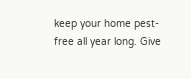keep your home pest-free all year long. Give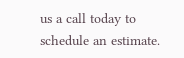us a call today to schedule an estimate.